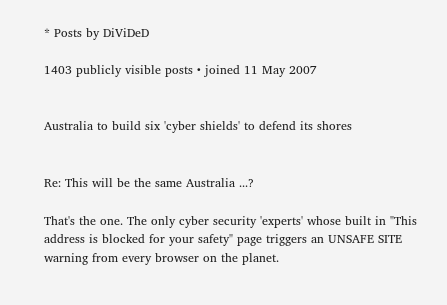* Posts by DiViDeD

1403 publicly visible posts • joined 11 May 2007


Australia to build six 'cyber shields' to defend its shores


Re: This will be the same Australia ...?

That's the one. The only cyber security 'experts' whose built in "This address is blocked for your safety" page triggers an UNSAFE SITE warning from every browser on the planet.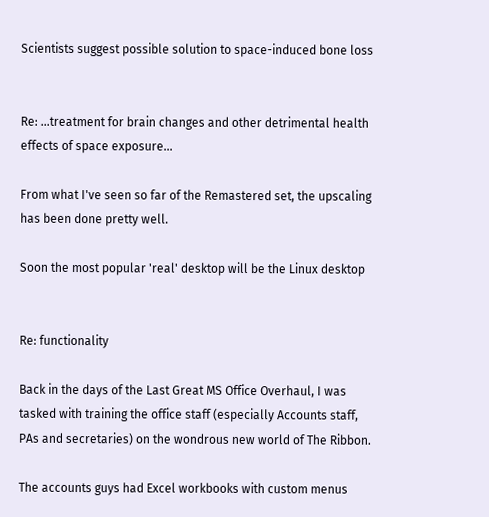Scientists suggest possible solution to space-induced bone loss


Re: ...treatment for brain changes and other detrimental health effects of space exposure...

From what I've seen so far of the Remastered set, the upscaling has been done pretty well.

Soon the most popular 'real' desktop will be the Linux desktop


Re: functionality

Back in the days of the Last Great MS Office Overhaul, I was tasked with training the office staff (especially Accounts staff, PAs and secretaries) on the wondrous new world of The Ribbon.

The accounts guys had Excel workbooks with custom menus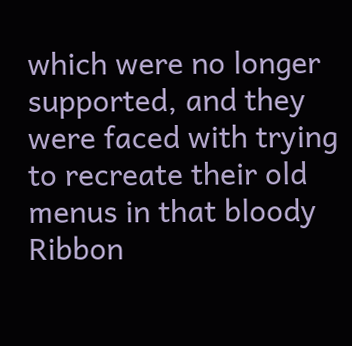which were no longer supported, and they were faced with trying to recreate their old menus in that bloody Ribbon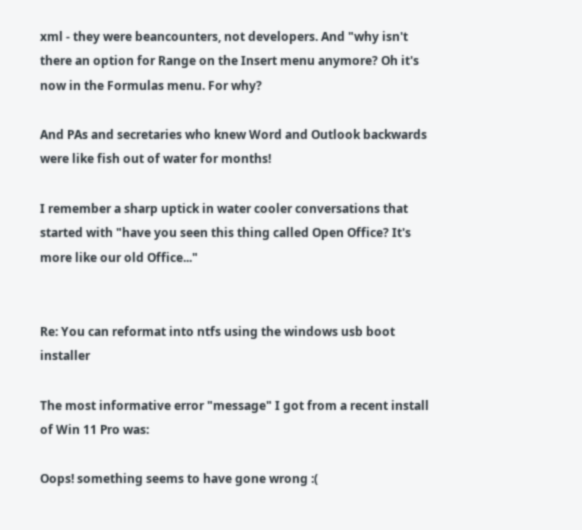xml - they were beancounters, not developers. And "why isn't there an option for Range on the Insert menu anymore? Oh it's now in the Formulas menu. For why?

And PAs and secretaries who knew Word and Outlook backwards were like fish out of water for months!

I remember a sharp uptick in water cooler conversations that started with "have you seen this thing called Open Office? It's more like our old Office..."


Re: You can reformat into ntfs using the windows usb boot installer

The most informative error "message" I got from a recent install of Win 11 Pro was:

Oops! something seems to have gone wrong :(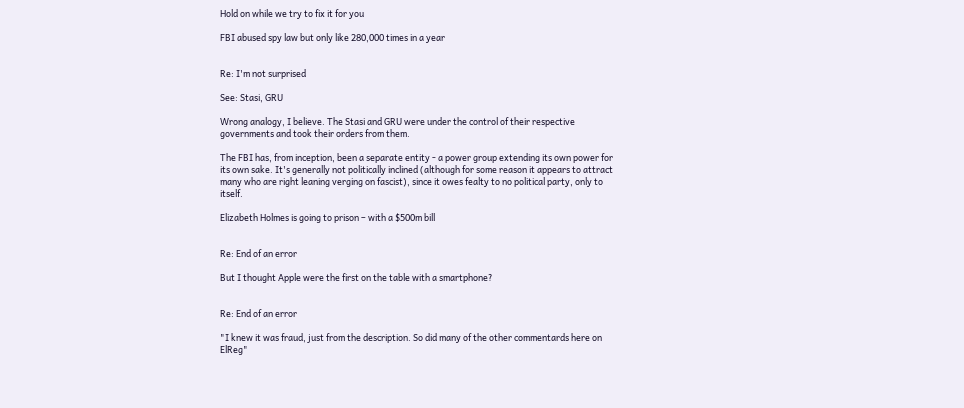Hold on while we try to fix it for you

FBI abused spy law but only like 280,000 times in a year


Re: I'm not surprised

See: Stasi, GRU

Wrong analogy, I believe. The Stasi and GRU were under the control of their respective governments and took their orders from them.

The FBI has, from inception, been a separate entity - a power group extending its own power for its own sake. It's generally not politically inclined (although for some reason it appears to attract many who are right leaning verging on fascist), since it owes fealty to no political party, only to itself.

Elizabeth Holmes is going to prison – with a $500m bill


Re: End of an error

But I thought Apple were the first on the table with a smartphone?


Re: End of an error

"I knew it was fraud, just from the description. So did many of the other commentards here on ElReg"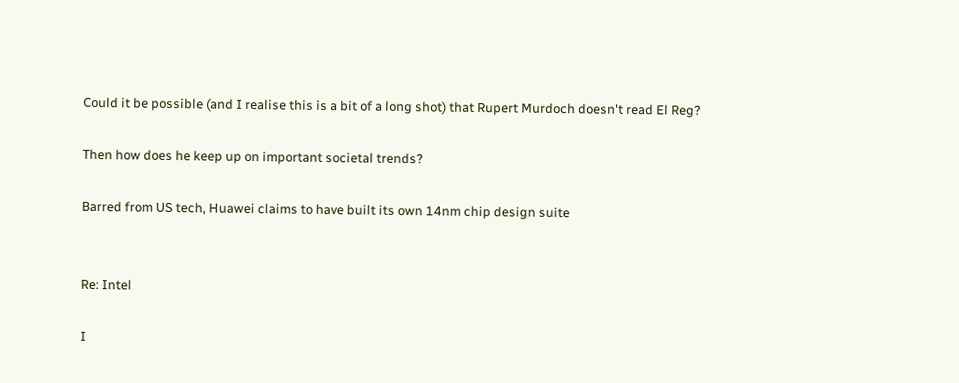Could it be possible (and I realise this is a bit of a long shot) that Rupert Murdoch doesn't read El Reg?

Then how does he keep up on important societal trends?

Barred from US tech, Huawei claims to have built its own 14nm chip design suite


Re: Intel

I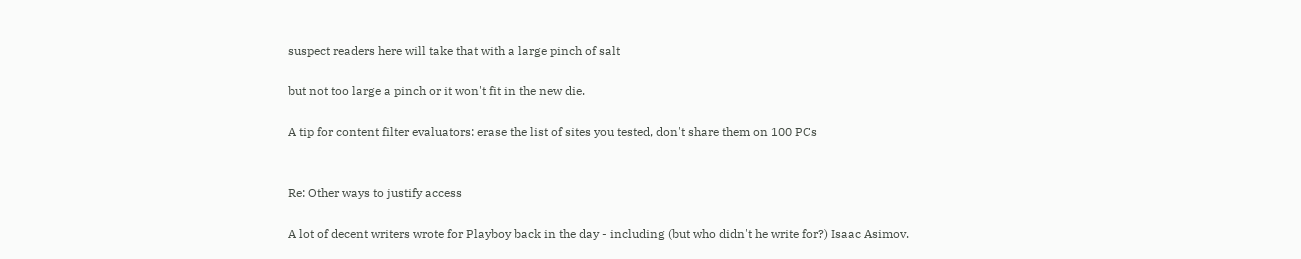suspect readers here will take that with a large pinch of salt

but not too large a pinch or it won't fit in the new die.

A tip for content filter evaluators: erase the list of sites you tested, don't share them on 100 PCs


Re: Other ways to justify access

A lot of decent writers wrote for Playboy back in the day - including (but who didn't he write for?) Isaac Asimov.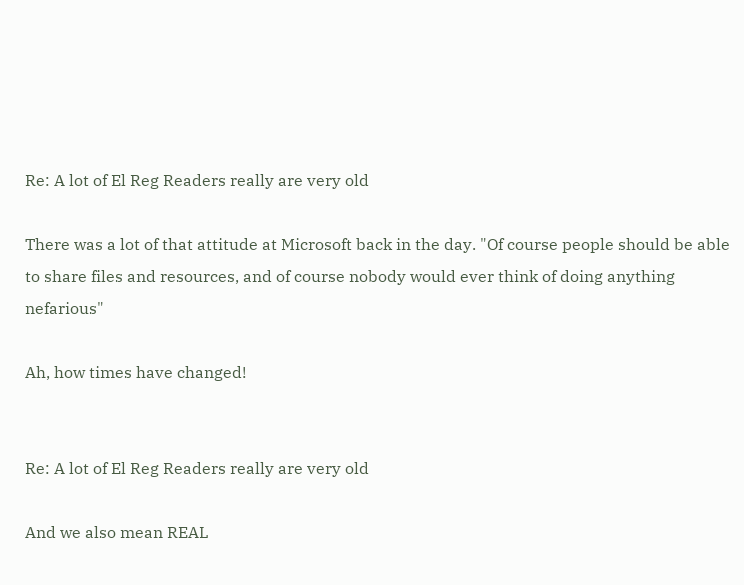Re: A lot of El Reg Readers really are very old

There was a lot of that attitude at Microsoft back in the day. "Of course people should be able to share files and resources, and of course nobody would ever think of doing anything nefarious"

Ah, how times have changed!


Re: A lot of El Reg Readers really are very old

And we also mean REAL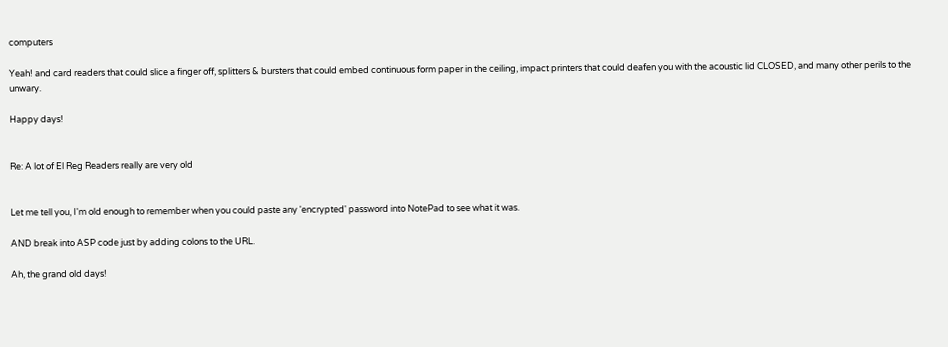computers

Yeah! and card readers that could slice a finger off, splitters & bursters that could embed continuous form paper in the ceiling, impact printers that could deafen you with the acoustic lid CLOSED, and many other perils to the unwary.

Happy days!


Re: A lot of El Reg Readers really are very old


Let me tell you, I'm old enough to remember when you could paste any 'encrypted' password into NotePad to see what it was.

AND break into ASP code just by adding colons to the URL.

Ah, the grand old days!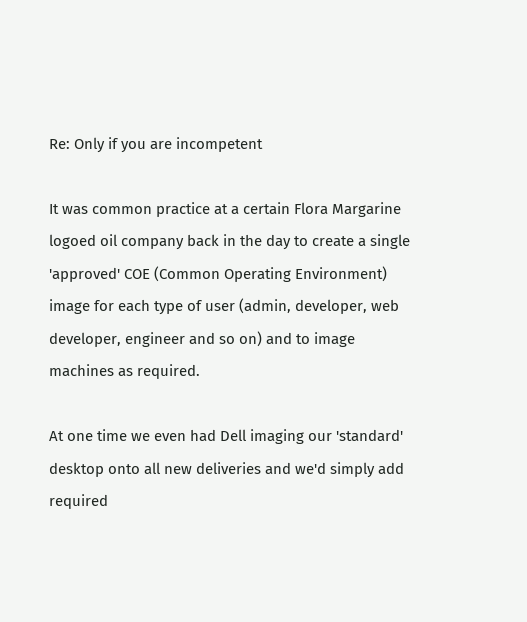Re: Only if you are incompetent

It was common practice at a certain Flora Margarine logoed oil company back in the day to create a single 'approved' COE (Common Operating Environment) image for each type of user (admin, developer, web developer, engineer and so on) and to image machines as required.

At one time we even had Dell imaging our 'standard' desktop onto all new deliveries and we'd simply add required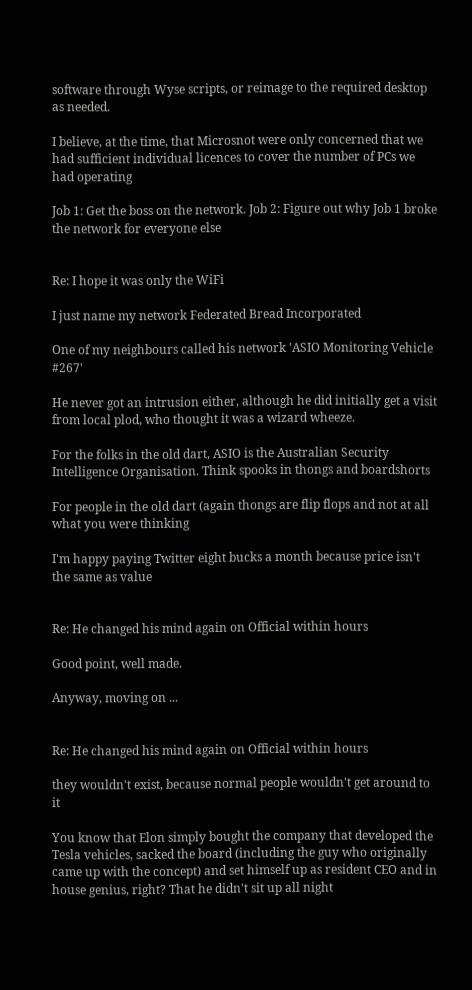software through Wyse scripts, or reimage to the required desktop as needed.

I believe, at the time, that Microsnot were only concerned that we had sufficient individual licences to cover the number of PCs we had operating

Job 1: Get the boss on the network. Job 2: Figure out why Job 1 broke the network for everyone else


Re: I hope it was only the WiFi

I just name my network Federated Bread Incorporated

One of my neighbours called his network 'ASIO Monitoring Vehicle #267'

He never got an intrusion either, although he did initially get a visit from local plod, who thought it was a wizard wheeze.

For the folks in the old dart, ASIO is the Australian Security Intelligence Organisation. Think spooks in thongs and boardshorts

For people in the old dart (again thongs are flip flops and not at all what you were thinking

I'm happy paying Twitter eight bucks a month because price isn't the same as value


Re: He changed his mind again on Official within hours

Good point, well made.

Anyway, moving on ...


Re: He changed his mind again on Official within hours

they wouldn't exist, because normal people wouldn't get around to it

You know that Elon simply bought the company that developed the Tesla vehicles, sacked the board (including the guy who originally came up with the concept) and set himself up as resident CEO and in house genius, right? That he didn't sit up all night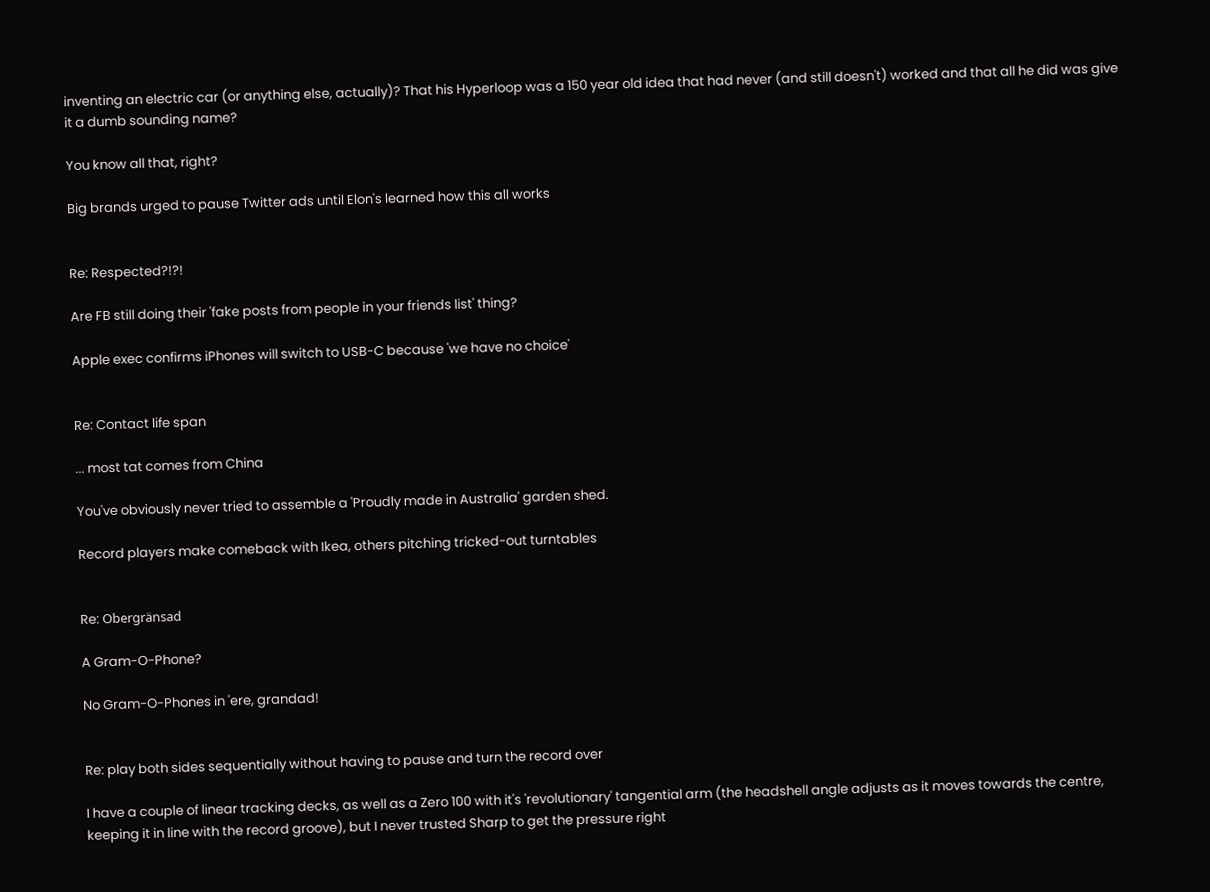inventing an electric car (or anything else, actually)? That his Hyperloop was a 150 year old idea that had never (and still doesn't) worked and that all he did was give it a dumb sounding name?

You know all that, right?

Big brands urged to pause Twitter ads until Elon's learned how this all works


Re: Respected?!?!

Are FB still doing their 'fake posts from people in your friends list' thing?

Apple exec confirms iPhones will switch to USB-C because 'we have no choice'


Re: Contact life span

... most tat comes from China

You've obviously never tried to assemble a 'Proudly made in Australia' garden shed.

Record players make comeback with Ikea, others pitching tricked-out turntables


Re: Obergränsad

A Gram-O-Phone?

No Gram-O-Phones in 'ere, grandad!


Re: play both sides sequentially without having to pause and turn the record over

I have a couple of linear tracking decks, as well as a Zero 100 with it's 'revolutionary' tangential arm (the headshell angle adjusts as it moves towards the centre, keeping it in line with the record groove), but I never trusted Sharp to get the pressure right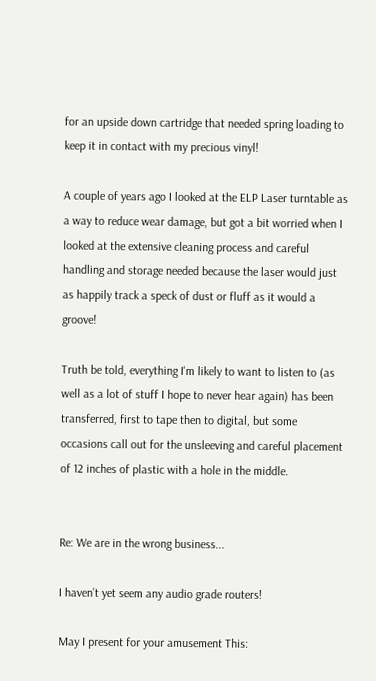for an upside down cartridge that needed spring loading to keep it in contact with my precious vinyl!

A couple of years ago I looked at the ELP Laser turntable as a way to reduce wear damage, but got a bit worried when I looked at the extensive cleaning process and careful handling and storage needed because the laser would just as happily track a speck of dust or fluff as it would a groove!

Truth be told, everything I'm likely to want to listen to (as well as a lot of stuff I hope to never hear again) has been transferred, first to tape then to digital, but some occasions call out for the unsleeving and careful placement of 12 inches of plastic with a hole in the middle.


Re: We are in the wrong business...

I haven’t yet seem any audio grade routers!

May I present for your amusement This: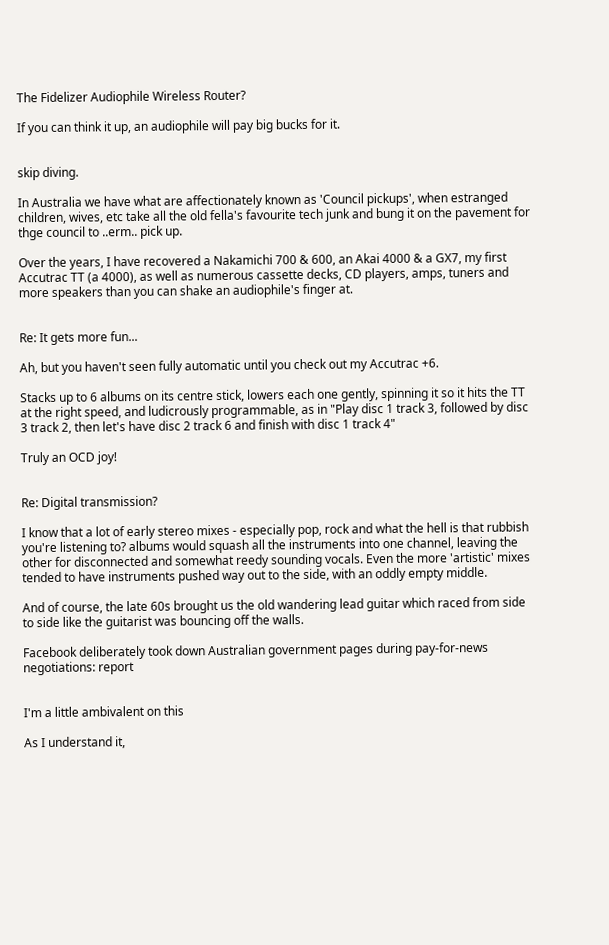The Fidelizer Audiophile Wireless Router?

If you can think it up, an audiophile will pay big bucks for it.


skip diving.

In Australia we have what are affectionately known as 'Council pickups', when estranged children, wives, etc take all the old fella's favourite tech junk and bung it on the pavement for thge council to ..erm.. pick up.

Over the years, I have recovered a Nakamichi 700 & 600, an Akai 4000 & a GX7, my first Accutrac TT (a 4000), as well as numerous cassette decks, CD players, amps, tuners and more speakers than you can shake an audiophile's finger at.


Re: It gets more fun...

Ah, but you haven't seen fully automatic until you check out my Accutrac +6.

Stacks up to 6 albums on its centre stick, lowers each one gently, spinning it so it hits the TT at the right speed, and ludicrously programmable, as in "Play disc 1 track 3, followed by disc 3 track 2, then let's have disc 2 track 6 and finish with disc 1 track 4"

Truly an OCD joy!


Re: Digital transmission?

I know that a lot of early stereo mixes - especially pop, rock and what the hell is that rubbish you're listening to? albums would squash all the instruments into one channel, leaving the other for disconnected and somewhat reedy sounding vocals. Even the more 'artistic' mixes tended to have instruments pushed way out to the side, with an oddly empty middle.

And of course, the late 60s brought us the old wandering lead guitar which raced from side to side like the guitarist was bouncing off the walls.

Facebook deliberately took down Australian government pages during pay-for-news negotiations: report


I'm a little ambivalent on this

As I understand it,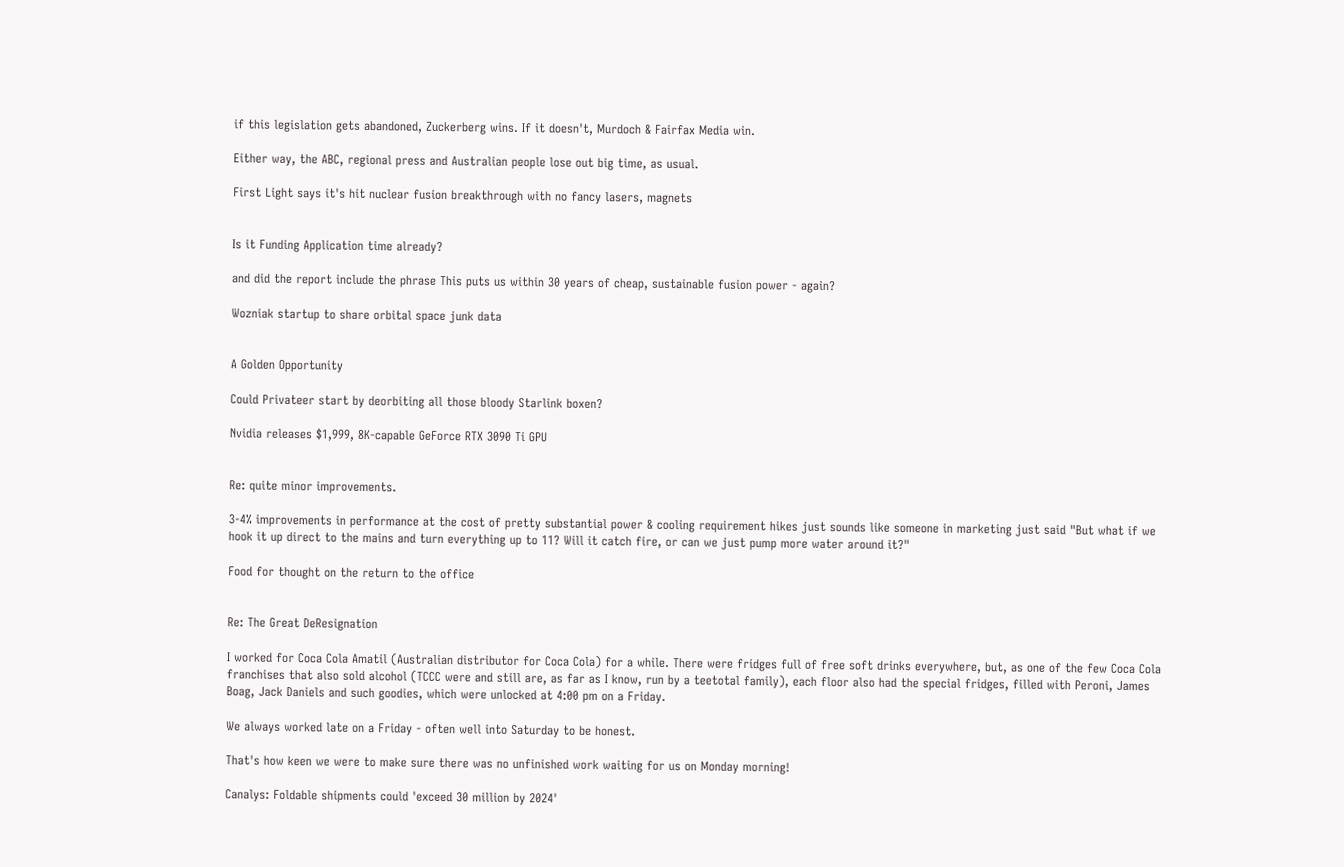if this legislation gets abandoned, Zuckerberg wins. If it doesn't, Murdoch & Fairfax Media win.

Either way, the ABC, regional press and Australian people lose out big time, as usual.

First Light says it's hit nuclear fusion breakthrough with no fancy lasers, magnets


Is it Funding Application time already?

and did the report include the phrase This puts us within 30 years of cheap, sustainable fusion power - again?

Wozniak startup to share orbital space junk data


A Golden Opportunity

Could Privateer start by deorbiting all those bloody Starlink boxen?

Nvidia releases $1,999, 8K-capable GeForce RTX 3090 Ti GPU


Re: quite minor improvements.

3-4% improvements in performance at the cost of pretty substantial power & cooling requirement hikes just sounds like someone in marketing just said "But what if we hook it up direct to the mains and turn everything up to 11? Will it catch fire, or can we just pump more water around it?"

Food for thought on the return to the office


Re: The Great DeResignation

I worked for Coca Cola Amatil (Australian distributor for Coca Cola) for a while. There were fridges full of free soft drinks everywhere, but, as one of the few Coca Cola franchises that also sold alcohol (TCCC were and still are, as far as I know, run by a teetotal family), each floor also had the special fridges, filled with Peroni, James Boag, Jack Daniels and such goodies, which were unlocked at 4:00 pm on a Friday.

We always worked late on a Friday - often well into Saturday to be honest.

That's how keen we were to make sure there was no unfinished work waiting for us on Monday morning!

Canalys: Foldable shipments could 'exceed 30 million by 2024'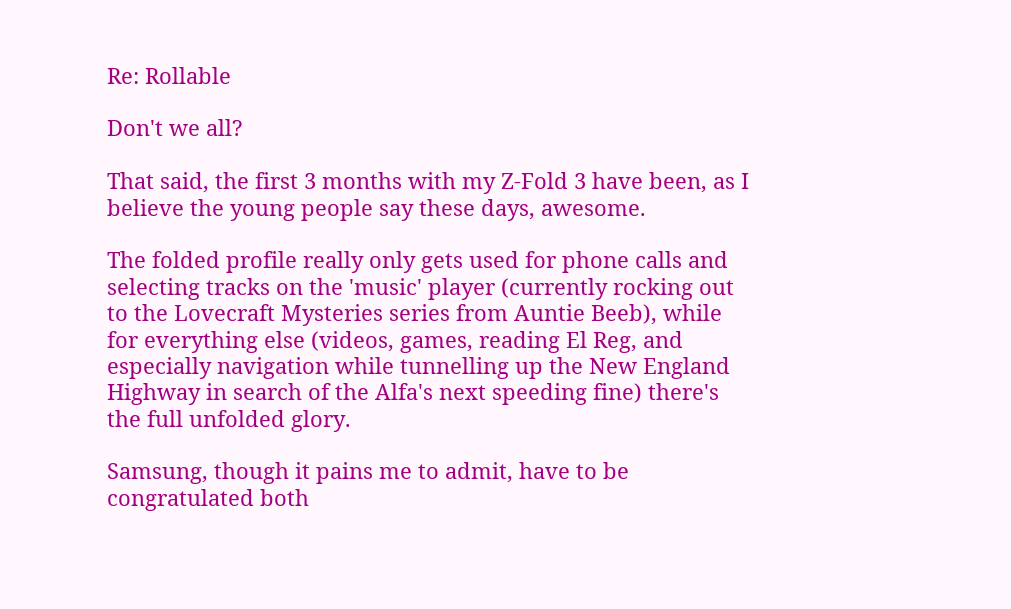Re: Rollable

Don't we all?

That said, the first 3 months with my Z-Fold 3 have been, as I believe the young people say these days, awesome.

The folded profile really only gets used for phone calls and selecting tracks on the 'music' player (currently rocking out to the Lovecraft Mysteries series from Auntie Beeb), while for everything else (videos, games, reading El Reg, and especially navigation while tunnelling up the New England Highway in search of the Alfa's next speeding fine) there's the full unfolded glory.

Samsung, though it pains me to admit, have to be congratulated both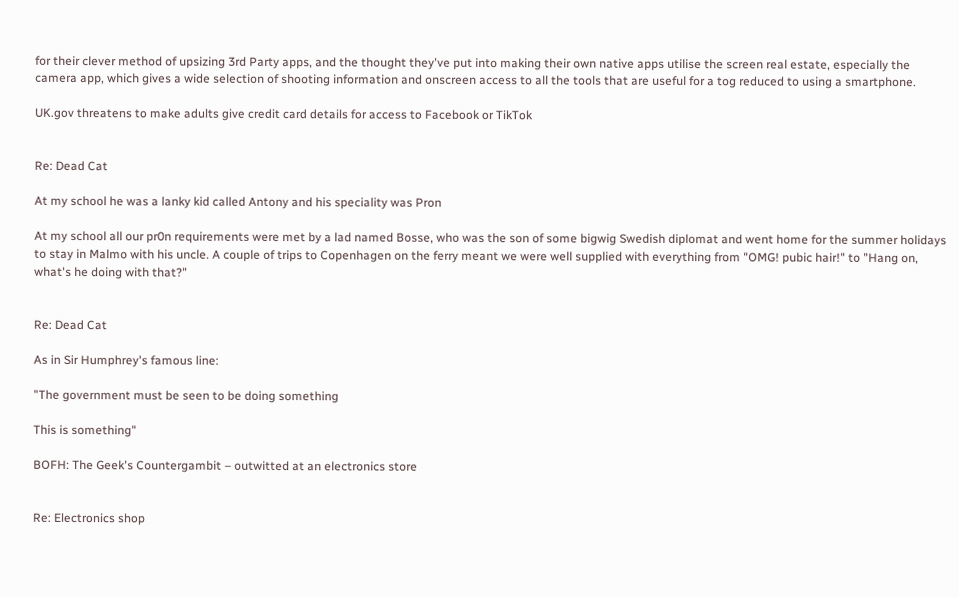for their clever method of upsizing 3rd Party apps, and the thought they've put into making their own native apps utilise the screen real estate, especially the camera app, which gives a wide selection of shooting information and onscreen access to all the tools that are useful for a tog reduced to using a smartphone.

UK.gov threatens to make adults give credit card details for access to Facebook or TikTok


Re: Dead Cat

At my school he was a lanky kid called Antony and his speciality was Pron

At my school all our pr0n requirements were met by a lad named Bosse, who was the son of some bigwig Swedish diplomat and went home for the summer holidays to stay in Malmo with his uncle. A couple of trips to Copenhagen on the ferry meant we were well supplied with everything from "OMG! pubic hair!" to "Hang on, what's he doing with that?"


Re: Dead Cat

As in Sir Humphrey's famous line:

"The government must be seen to be doing something

This is something"

BOFH: The Geek's Countergambit – outwitted at an electronics store


Re: Electronics shop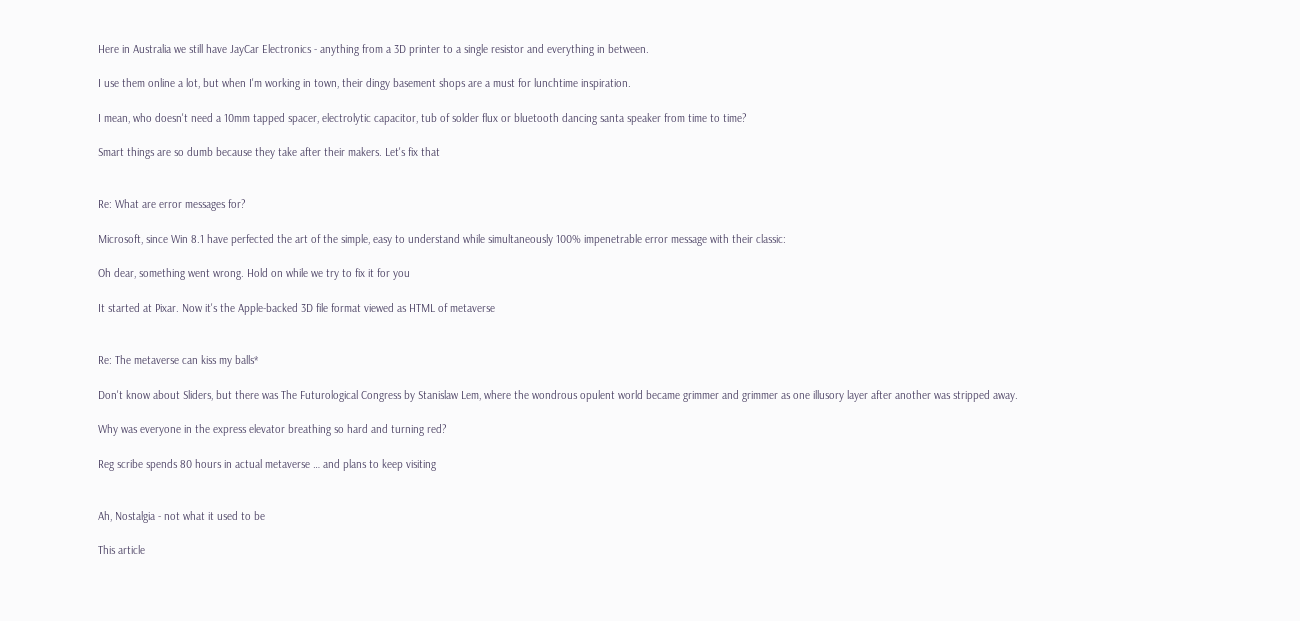Here in Australia we still have JayCar Electronics - anything from a 3D printer to a single resistor and everything in between.

I use them online a lot, but when I'm working in town, their dingy basement shops are a must for lunchtime inspiration.

I mean, who doesn't need a 10mm tapped spacer, electrolytic capacitor, tub of solder flux or bluetooth dancing santa speaker from time to time?

Smart things are so dumb because they take after their makers. Let's fix that


Re: What are error messages for?

Microsoft, since Win 8.1 have perfected the art of the simple, easy to understand while simultaneously 100% impenetrable error message with their classic:

Oh dear, something went wrong. Hold on while we try to fix it for you

It started at Pixar. Now it's the Apple-backed 3D file format viewed as HTML of metaverse


Re: The metaverse can kiss my balls*

Don't know about Sliders, but there was The Futurological Congress by Stanislaw Lem, where the wondrous opulent world became grimmer and grimmer as one illusory layer after another was stripped away.

Why was everyone in the express elevator breathing so hard and turning red?

Reg scribe spends 80 hours in actual metaverse … and plans to keep visiting


Ah, Nostalgia - not what it used to be

This article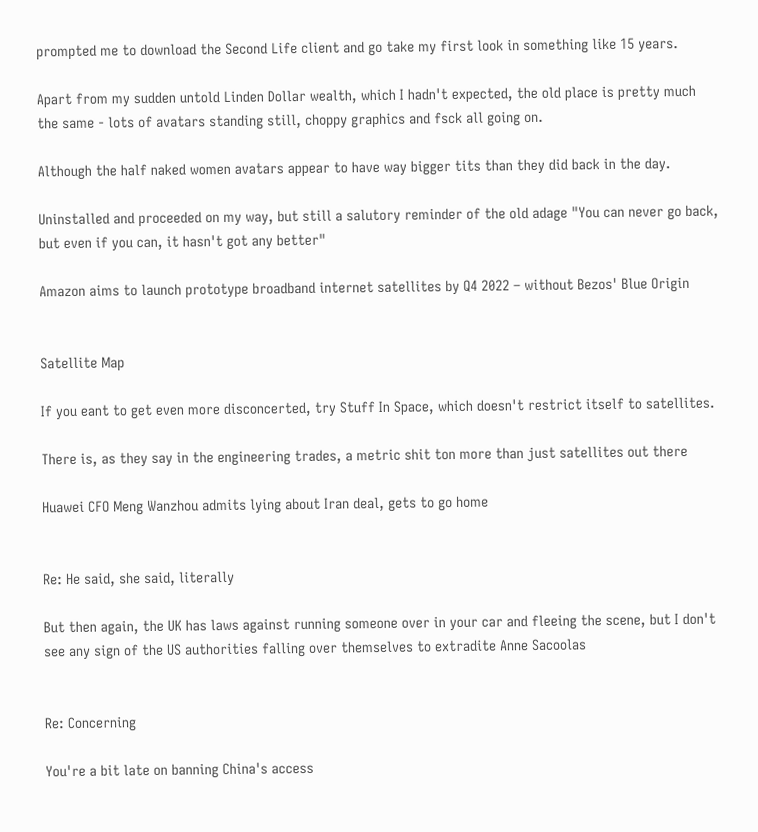prompted me to download the Second Life client and go take my first look in something like 15 years.

Apart from my sudden untold Linden Dollar wealth, which I hadn't expected, the old place is pretty much the same - lots of avatars standing still, choppy graphics and fsck all going on.

Although the half naked women avatars appear to have way bigger tits than they did back in the day.

Uninstalled and proceeded on my way, but still a salutory reminder of the old adage "You can never go back, but even if you can, it hasn't got any better"

Amazon aims to launch prototype broadband internet satellites by Q4 2022 – without Bezos' Blue Origin


Satellite Map

If you eant to get even more disconcerted, try Stuff In Space, which doesn't restrict itself to satellites.

There is, as they say in the engineering trades, a metric shit ton more than just satellites out there

Huawei CFO Meng Wanzhou admits lying about Iran deal, gets to go home


Re: He said, she said, literally

But then again, the UK has laws against running someone over in your car and fleeing the scene, but I don't see any sign of the US authorities falling over themselves to extradite Anne Sacoolas


Re: Concerning

You're a bit late on banning China's access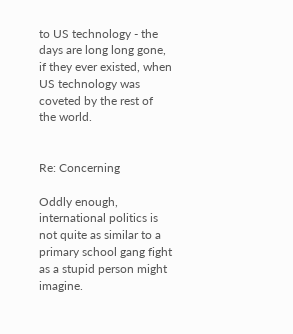to US technology - the days are long long gone, if they ever existed, when US technology was coveted by the rest of the world.


Re: Concerning

Oddly enough, international politics is not quite as similar to a primary school gang fight as a stupid person might imagine.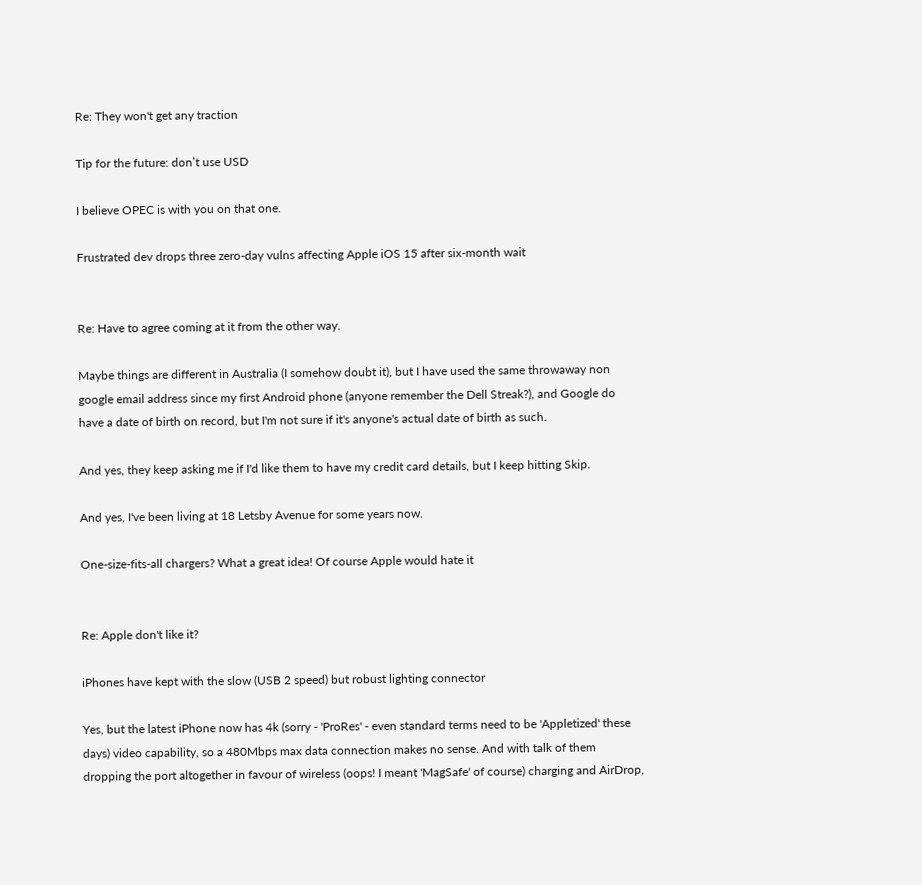Re: They won't get any traction

Tip for the future: don’t use USD

I believe OPEC is with you on that one.

Frustrated dev drops three zero-day vulns affecting Apple iOS 15 after six-month wait


Re: Have to agree coming at it from the other way.

Maybe things are different in Australia (I somehow doubt it), but I have used the same throwaway non google email address since my first Android phone (anyone remember the Dell Streak?), and Google do have a date of birth on record, but I'm not sure if it's anyone's actual date of birth as such.

And yes, they keep asking me if I'd like them to have my credit card details, but I keep hitting Skip.

And yes, I've been living at 18 Letsby Avenue for some years now.

One-size-fits-all chargers? What a great idea! Of course Apple would hate it


Re: Apple don't like it?

iPhones have kept with the slow (USB 2 speed) but robust lighting connector

Yes, but the latest iPhone now has 4k (sorry - 'ProRes' - even standard terms need to be 'Appletized' these days) video capability, so a 480Mbps max data connection makes no sense. And with talk of them dropping the port altogether in favour of wireless (oops! I meant 'MagSafe' of course) charging and AirDrop,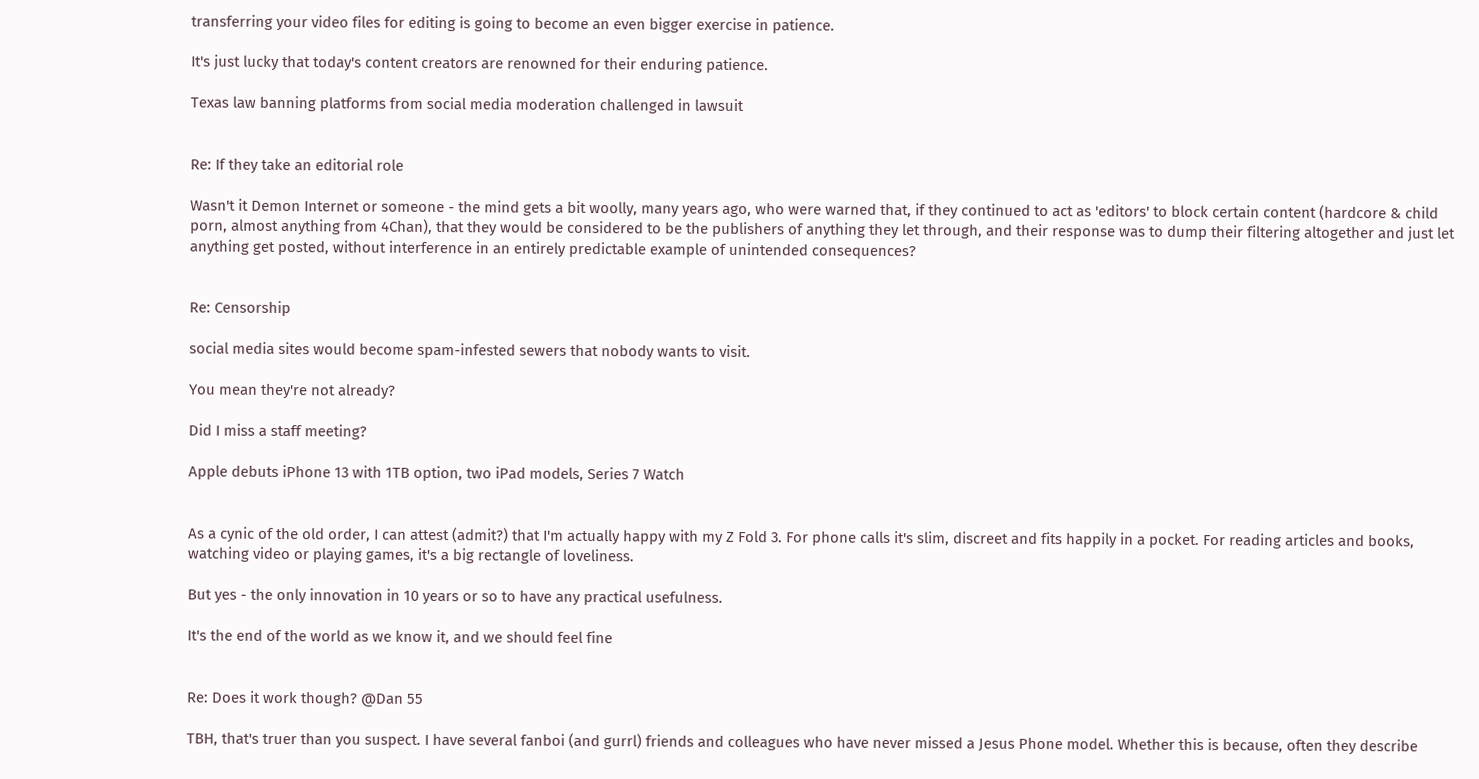transferring your video files for editing is going to become an even bigger exercise in patience.

It's just lucky that today's content creators are renowned for their enduring patience.

Texas law banning platforms from social media moderation challenged in lawsuit


Re: If they take an editorial role

Wasn't it Demon Internet or someone - the mind gets a bit woolly, many years ago, who were warned that, if they continued to act as 'editors' to block certain content (hardcore & child porn, almost anything from 4Chan), that they would be considered to be the publishers of anything they let through, and their response was to dump their filtering altogether and just let anything get posted, without interference in an entirely predictable example of unintended consequences?


Re: Censorship

social media sites would become spam-infested sewers that nobody wants to visit.

You mean they're not already?

Did I miss a staff meeting?

Apple debuts iPhone 13 with 1TB option, two iPad models, Series 7 Watch


As a cynic of the old order, I can attest (admit?) that I'm actually happy with my Z Fold 3. For phone calls it's slim, discreet and fits happily in a pocket. For reading articles and books, watching video or playing games, it's a big rectangle of loveliness.

But yes - the only innovation in 10 years or so to have any practical usefulness.

It's the end of the world as we know it, and we should feel fine


Re: Does it work though? @Dan 55

TBH, that's truer than you suspect. I have several fanboi (and gurrl) friends and colleagues who have never missed a Jesus Phone model. Whether this is because, often they describe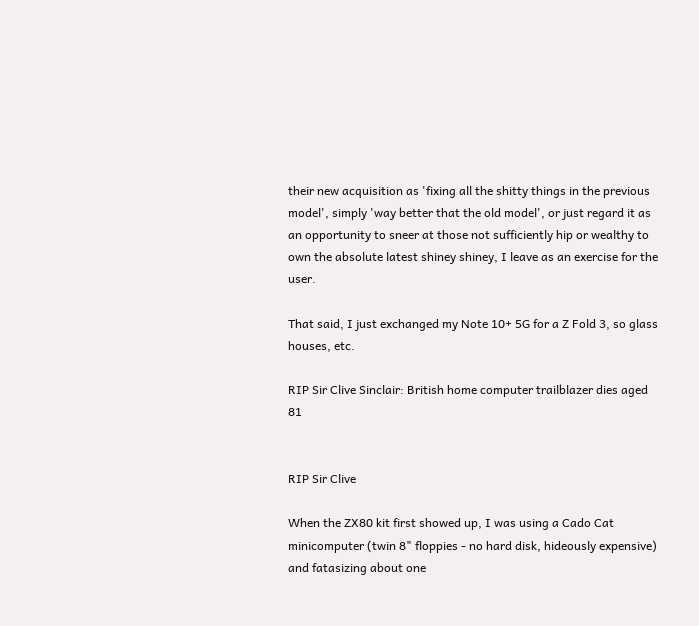their new acquisition as 'fixing all the shitty things in the previous model', simply 'way better that the old model', or just regard it as an opportunity to sneer at those not sufficiently hip or wealthy to own the absolute latest shiney shiney, I leave as an exercise for the user.

That said, I just exchanged my Note 10+ 5G for a Z Fold 3, so glass houses, etc.

RIP Sir Clive Sinclair: British home computer trailblazer dies aged 81


RIP Sir Clive

When the ZX80 kit first showed up, I was using a Cado Cat minicomputer (twin 8" floppies - no hard disk, hideously expensive) and fatasizing about one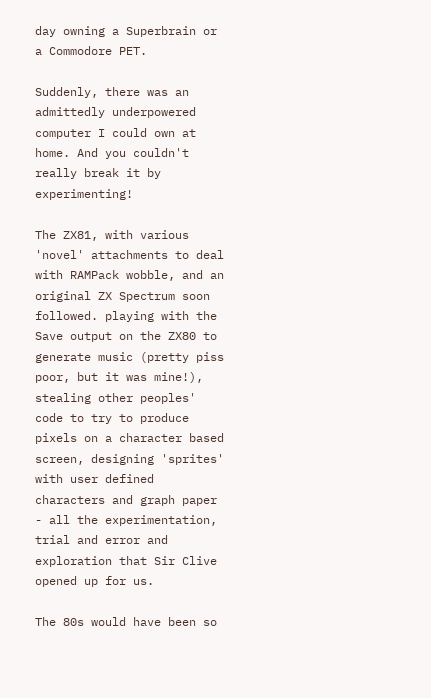day owning a Superbrain or a Commodore PET.

Suddenly, there was an admittedly underpowered computer I could own at home. And you couldn't really break it by experimenting!

The ZX81, with various 'novel' attachments to deal with RAMPack wobble, and an original ZX Spectrum soon followed. playing with the Save output on the ZX80 to generate music (pretty piss poor, but it was mine!), stealing other peoples' code to try to produce pixels on a character based screen, designing 'sprites' with user defined characters and graph paper - all the experimentation, trial and error and exploration that Sir Clive opened up for us.

The 80s would have been so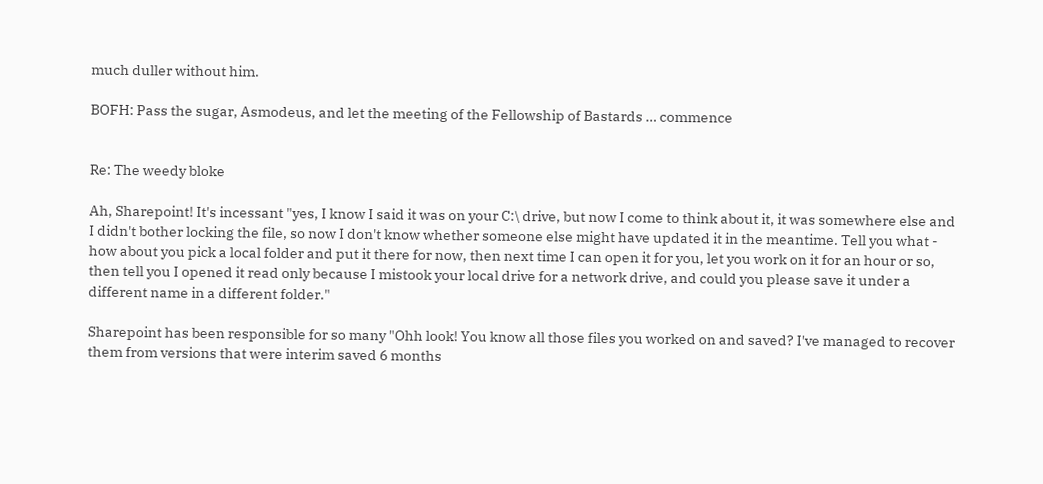much duller without him.

BOFH: Pass the sugar, Asmodeus, and let the meeting of the Fellowship of Bastards … commence


Re: The weedy bloke

Ah, Sharepoint! It's incessant "yes, I know I said it was on your C:\ drive, but now I come to think about it, it was somewhere else and I didn't bother locking the file, so now I don't know whether someone else might have updated it in the meantime. Tell you what - how about you pick a local folder and put it there for now, then next time I can open it for you, let you work on it for an hour or so, then tell you I opened it read only because I mistook your local drive for a network drive, and could you please save it under a different name in a different folder."

Sharepoint has been responsible for so many "Ohh look! You know all those files you worked on and saved? I've managed to recover them from versions that were interim saved 6 months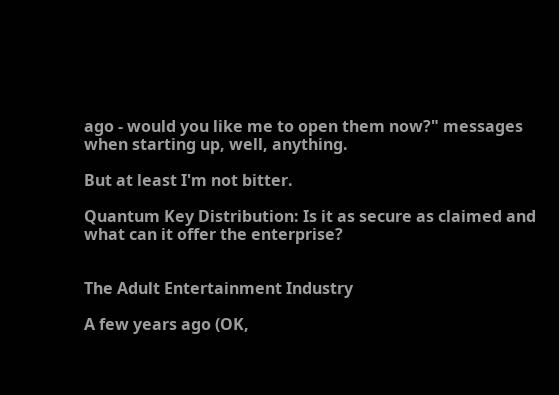ago - would you like me to open them now?" messages when starting up, well, anything.

But at least I'm not bitter.

Quantum Key Distribution: Is it as secure as claimed and what can it offer the enterprise?


The Adult Entertainment Industry

A few years ago (OK,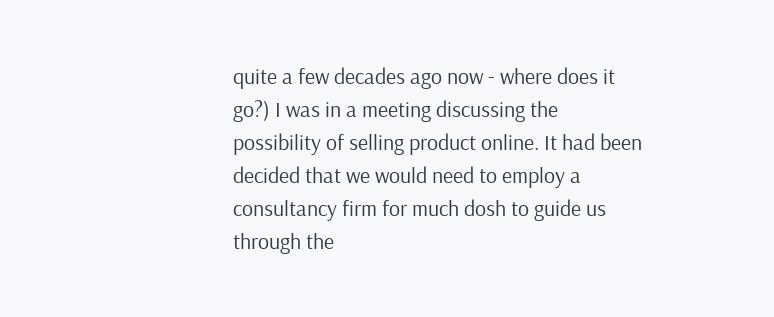quite a few decades ago now - where does it go?) I was in a meeting discussing the possibility of selling product online. It had been decided that we would need to employ a consultancy firm for much dosh to guide us through the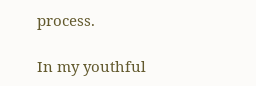process.

In my youthful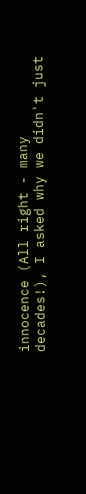innocence (All right - many decades!), I asked why we didn't just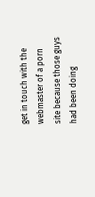get in touch with the webmaster of a porn site because those guys had been doing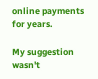online payments for years.

My suggestion wasn't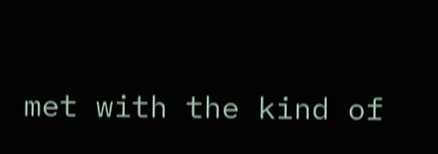met with the kind of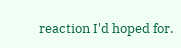reaction I'd hoped for.